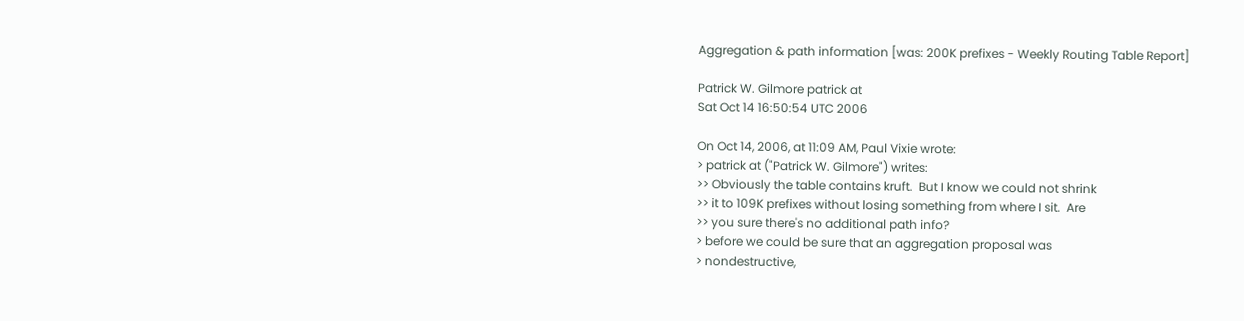Aggregation & path information [was: 200K prefixes - Weekly Routing Table Report]

Patrick W. Gilmore patrick at
Sat Oct 14 16:50:54 UTC 2006

On Oct 14, 2006, at 11:09 AM, Paul Vixie wrote:
> patrick at ("Patrick W. Gilmore") writes:
>> Obviously the table contains kruft.  But I know we could not shrink
>> it to 109K prefixes without losing something from where I sit.  Are
>> you sure there's no additional path info?
> before we could be sure that an aggregation proposal was
> nondestructive,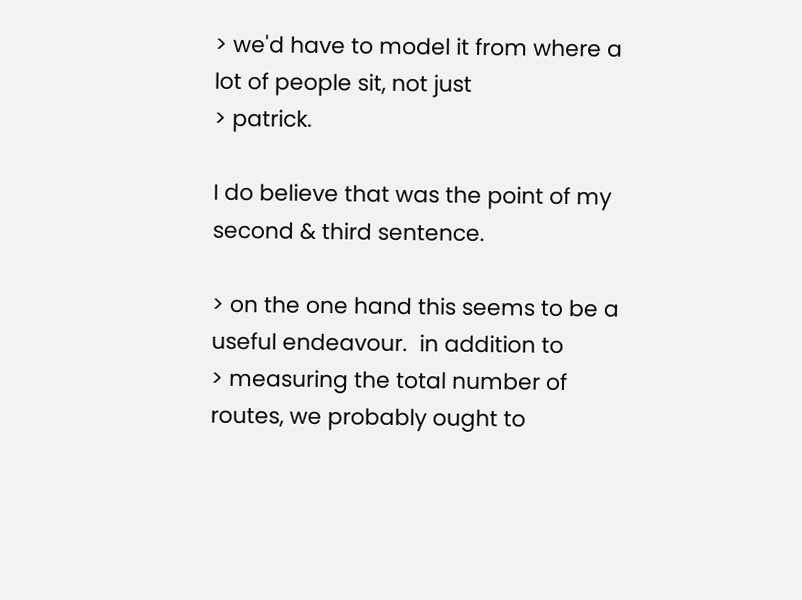> we'd have to model it from where a lot of people sit, not just
> patrick.

I do believe that was the point of my second & third sentence.

> on the one hand this seems to be a useful endeavour.  in addition to
> measuring the total number of routes, we probably ought to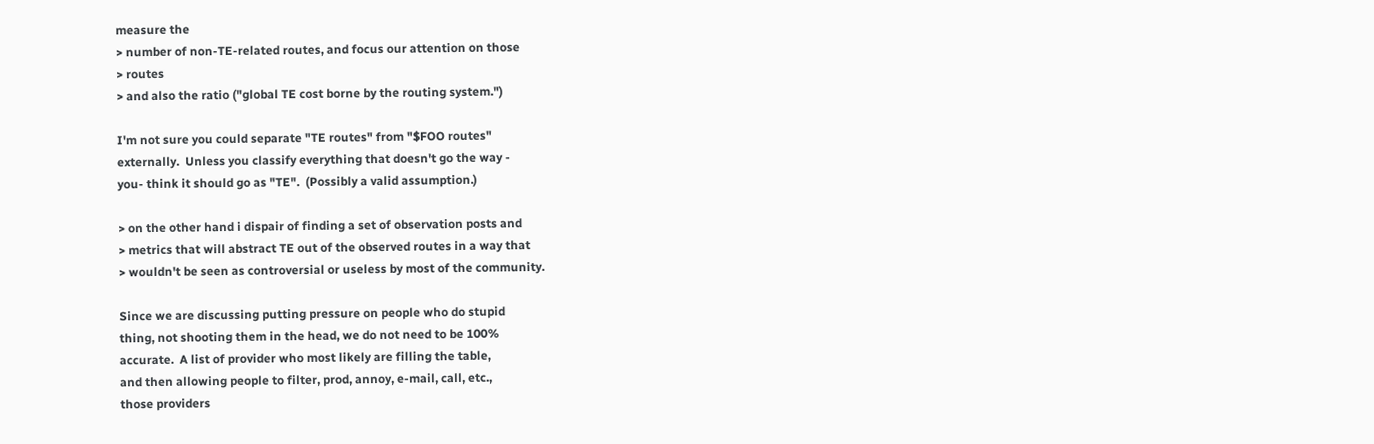measure the
> number of non-TE-related routes, and focus our attention on those
> routes
> and also the ratio ("global TE cost borne by the routing system.")

I'm not sure you could separate "TE routes" from "$FOO routes"
externally.  Unless you classify everything that doesn't go the way -
you- think it should go as "TE".  (Possibly a valid assumption.)

> on the other hand i dispair of finding a set of observation posts and
> metrics that will abstract TE out of the observed routes in a way that
> wouldn't be seen as controversial or useless by most of the community.

Since we are discussing putting pressure on people who do stupid
thing, not shooting them in the head, we do not need to be 100%
accurate.  A list of provider who most likely are filling the table,
and then allowing people to filter, prod, annoy, e-mail, call, etc.,
those providers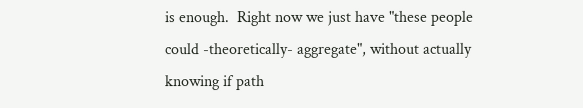is enough.  Right now we just have "these people
could -theoretically- aggregate", without actually knowing if path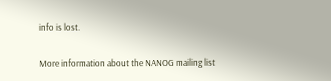info is lost.


More information about the NANOG mailing list